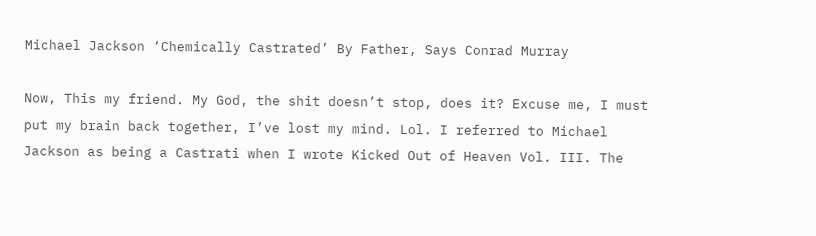Michael Jackson ‘Chemically Castrated’ By Father, Says Conrad Murray

Now, This my friend. My God, the shit doesn’t stop, does it? Excuse me, I must put my brain back together, I’ve lost my mind. Lol. I referred to Michael Jackson as being a Castrati when I wrote Kicked Out of Heaven Vol. III. The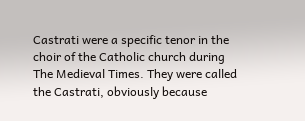Castrati were a specific tenor in the choir of the Catholic church during The Medieval Times. They were called the Castrati, obviously because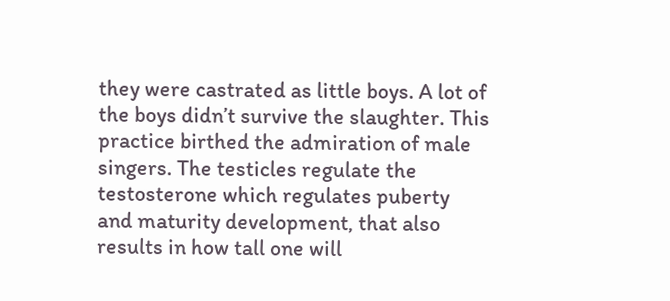they were castrated as little boys. A lot of the boys didn’t survive the slaughter. This practice birthed the admiration of male singers. The testicles regulate the testosterone which regulates puberty and maturity development, that also results in how tall one will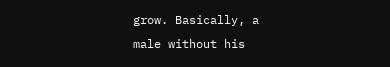grow. Basically, a male without his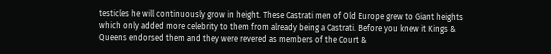testicles he will continuously grow in height. These Castrati men of Old Europe grew to Giant heights which only added more celebrity to them from already being a Castrati. Before you knew it Kings & Queens endorsed them and they were revered as members of the Court &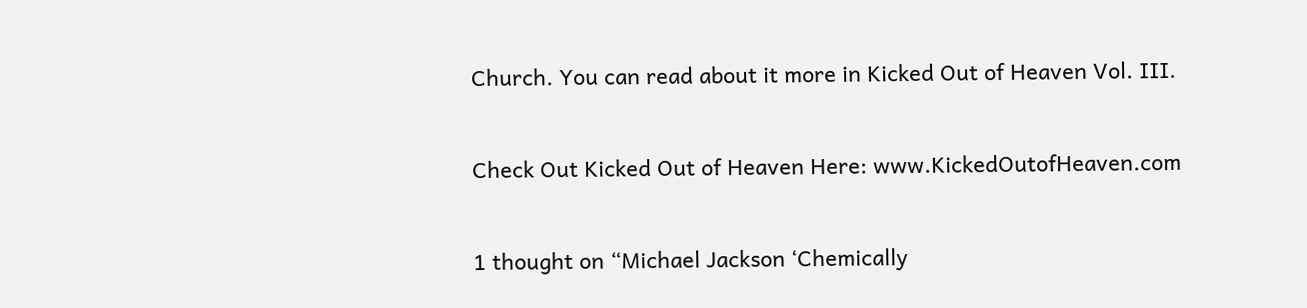Church. You can read about it more in Kicked Out of Heaven Vol. III.


Check Out Kicked Out of Heaven Here: www.KickedOutofHeaven.com


1 thought on “Michael Jackson ‘Chemically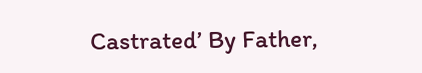Castrated’ By Father,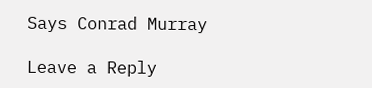Says Conrad Murray

Leave a Reply